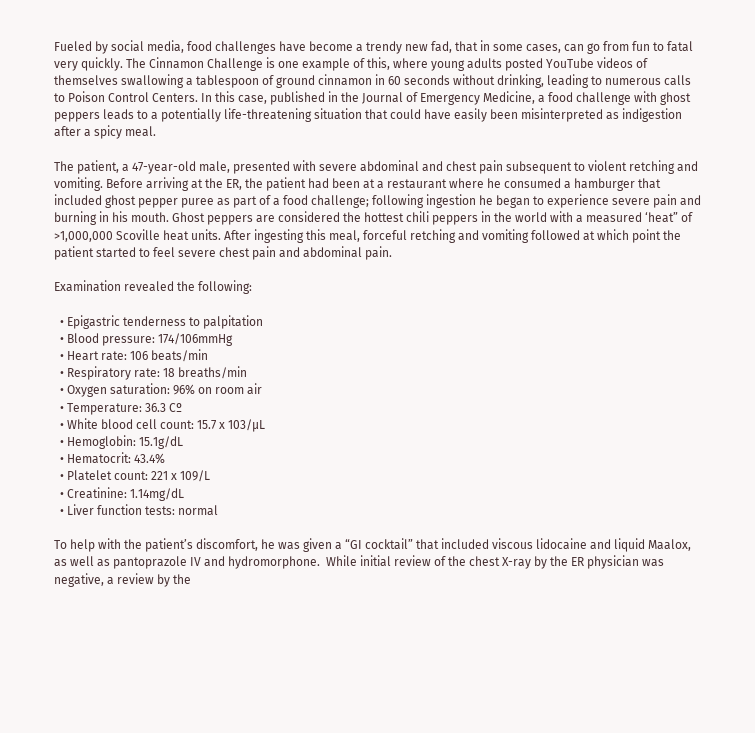Fueled by social media, food challenges have become a trendy new fad, that in some cases, can go from fun to fatal very quickly. The Cinnamon Challenge is one example of this, where young adults posted YouTube videos of themselves swallowing a tablespoon of ground cinnamon in 60 seconds without drinking, leading to numerous calls to Poison Control Centers. In this case, published in the Journal of Emergency Medicine, a food challenge with ghost peppers leads to a potentially life-threatening situation that could have easily been misinterpreted as indigestion after a spicy meal.

The patient, a 47-year-old male, presented with severe abdominal and chest pain subsequent to violent retching and vomiting. Before arriving at the ER, the patient had been at a restaurant where he consumed a hamburger that included ghost pepper puree as part of a food challenge; following ingestion he began to experience severe pain and burning in his mouth. Ghost peppers are considered the hottest chili peppers in the world with a measured ‘heat” of >1,000,000 Scoville heat units. After ingesting this meal, forceful retching and vomiting followed at which point the patient started to feel severe chest pain and abdominal pain.

Examination revealed the following:

  • Epigastric tenderness to palpitation
  • Blood pressure: 174/106mmHg
  • Heart rate: 106 beats/min
  • Respiratory rate: 18 breaths/min
  • Oxygen saturation: 96% on room air
  • Temperature: 36.3 Cº
  • White blood cell count: 15.7 x 103/µL
  • Hemoglobin: 15.1g/dL
  • Hematocrit: 43.4%
  • Platelet count: 221 x 109/L
  • Creatinine: 1.14mg/dL
  • Liver function tests: normal

To help with the patient’s discomfort, he was given a “GI cocktail” that included viscous lidocaine and liquid Maalox, as well as pantoprazole IV and hydromorphone.  While initial review of the chest X-ray by the ER physician was negative, a review by the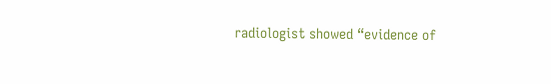radiologist showed “evidence of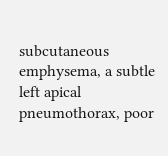subcutaneous emphysema, a subtle left apical pneumothorax, poor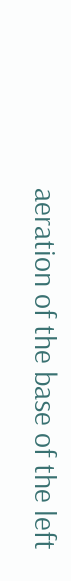aeration of the base of the left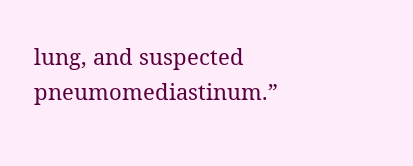lung, and suspected pneumomediastinum.”